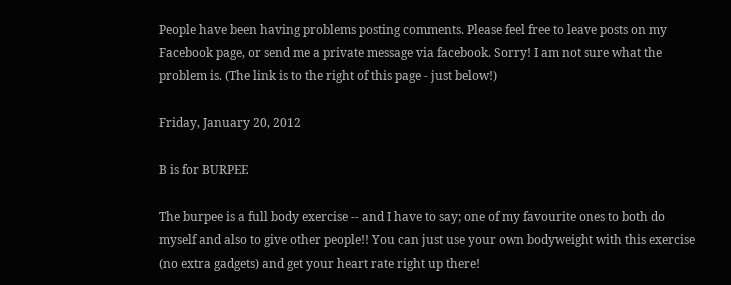People have been having problems posting comments. Please feel free to leave posts on my Facebook page, or send me a private message via facebook. Sorry! I am not sure what the problem is. (The link is to the right of this page - just below!)

Friday, January 20, 2012

B is for BURPEE

The burpee is a full body exercise -- and I have to say; one of my favourite ones to both do myself and also to give other people!! You can just use your own bodyweight with this exercise (no extra gadgets) and get your heart rate right up there!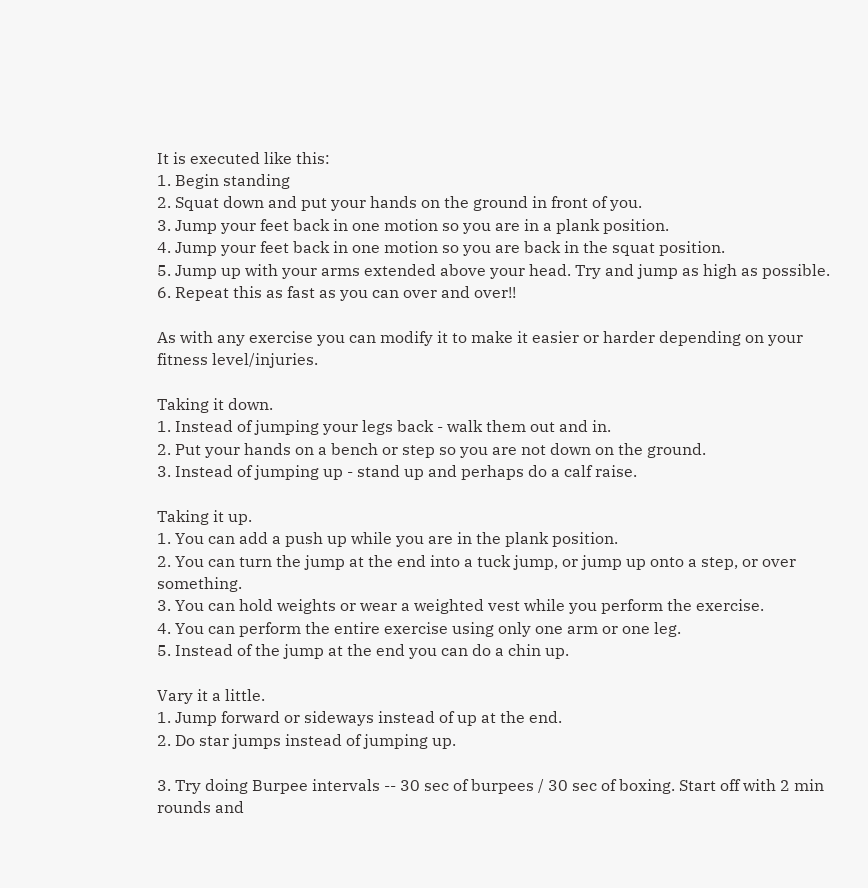It is executed like this:
1. Begin standing
2. Squat down and put your hands on the ground in front of you.
3. Jump your feet back in one motion so you are in a plank position.
4. Jump your feet back in one motion so you are back in the squat position.
5. Jump up with your arms extended above your head. Try and jump as high as possible.
6. Repeat this as fast as you can over and over!!

As with any exercise you can modify it to make it easier or harder depending on your fitness level/injuries.

Taking it down.
1. Instead of jumping your legs back - walk them out and in.
2. Put your hands on a bench or step so you are not down on the ground.
3. Instead of jumping up - stand up and perhaps do a calf raise.

Taking it up.
1. You can add a push up while you are in the plank position.
2. You can turn the jump at the end into a tuck jump, or jump up onto a step, or over something.
3. You can hold weights or wear a weighted vest while you perform the exercise.
4. You can perform the entire exercise using only one arm or one leg.
5. Instead of the jump at the end you can do a chin up.

Vary it a little.
1. Jump forward or sideways instead of up at the end.
2. Do star jumps instead of jumping up.

3. Try doing Burpee intervals -- 30 sec of burpees / 30 sec of boxing. Start off with 2 min rounds and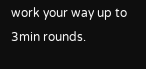work your way up to 3min rounds.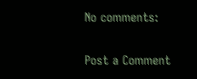No comments:

Post a Comment